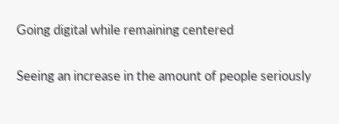Going digital while remaining centered

Seeing an increase in the amount of people seriously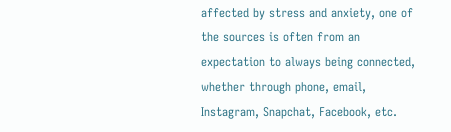affected by stress and anxiety, one of the sources is often from an expectation to always being connected, whether through phone, email, Instagram, Snapchat, Facebook, etc.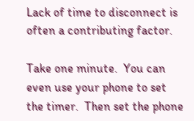Lack of time to disconnect is often a contributing factor.

Take one minute.  You can even use your phone to set the timer.  Then set the phone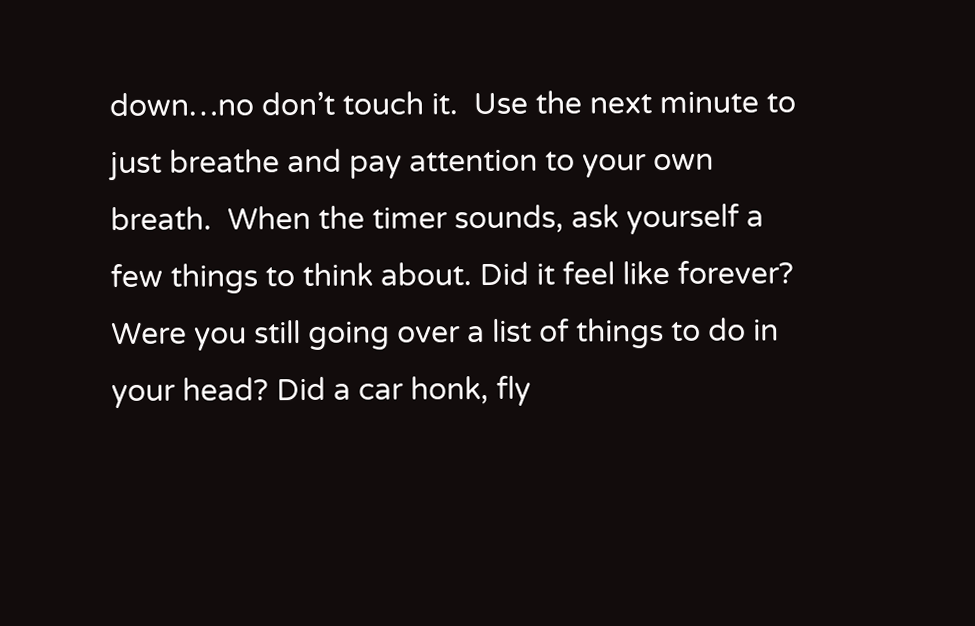down…no don’t touch it.  Use the next minute to just breathe and pay attention to your own breath.  When the timer sounds, ask yourself a few things to think about. Did it feel like forever?  Were you still going over a list of things to do in your head? Did a car honk, fly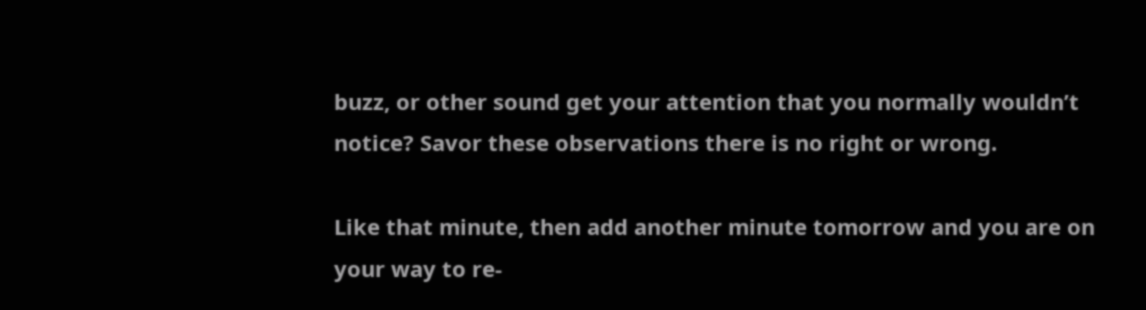buzz, or other sound get your attention that you normally wouldn’t notice? Savor these observations there is no right or wrong.

Like that minute, then add another minute tomorrow and you are on your way to re-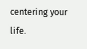centering your life.